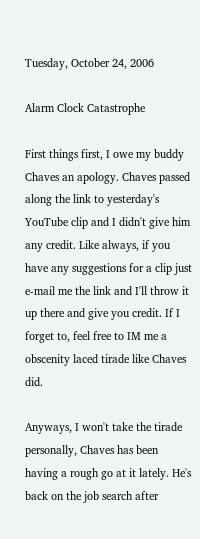Tuesday, October 24, 2006

Alarm Clock Catastrophe

First things first, I owe my buddy Chaves an apology. Chaves passed along the link to yesterday's YouTube clip and I didn't give him any credit. Like always, if you have any suggestions for a clip just e-mail me the link and I'll throw it up there and give you credit. If I forget to, feel free to IM me a obscenity laced tirade like Chaves did.

Anyways, I won't take the tirade personally, Chaves has been having a rough go at it lately. He's back on the job search after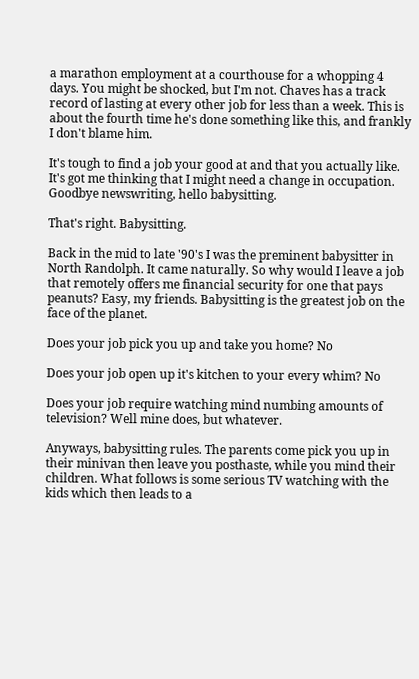a marathon employment at a courthouse for a whopping 4 days. You might be shocked, but I'm not. Chaves has a track record of lasting at every other job for less than a week. This is about the fourth time he's done something like this, and frankly I don't blame him.

It's tough to find a job your good at and that you actually like. It's got me thinking that I might need a change in occupation. Goodbye newswriting, hello babysitting.

That's right. Babysitting.

Back in the mid to late '90's I was the preminent babysitter in North Randolph. It came naturally. So why would I leave a job that remotely offers me financial security for one that pays peanuts? Easy, my friends. Babysitting is the greatest job on the face of the planet.

Does your job pick you up and take you home? No

Does your job open up it's kitchen to your every whim? No

Does your job require watching mind numbing amounts of television? Well mine does, but whatever.

Anyways, babysitting rules. The parents come pick you up in their minivan then leave you posthaste, while you mind their children. What follows is some serious TV watching with the kids which then leads to a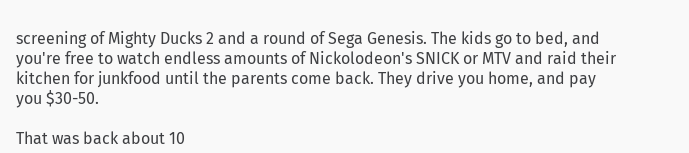screening of Mighty Ducks 2 and a round of Sega Genesis. The kids go to bed, and you're free to watch endless amounts of Nickolodeon's SNICK or MTV and raid their kitchen for junkfood until the parents come back. They drive you home, and pay you $30-50.

That was back about 10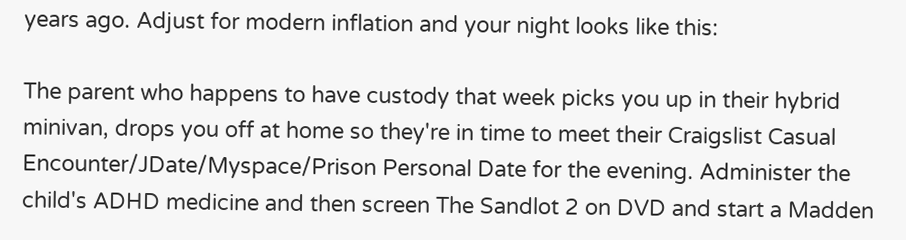years ago. Adjust for modern inflation and your night looks like this:

The parent who happens to have custody that week picks you up in their hybrid minivan, drops you off at home so they're in time to meet their Craigslist Casual Encounter/JDate/Myspace/Prison Personal Date for the evening. Administer the child's ADHD medicine and then screen The Sandlot 2 on DVD and start a Madden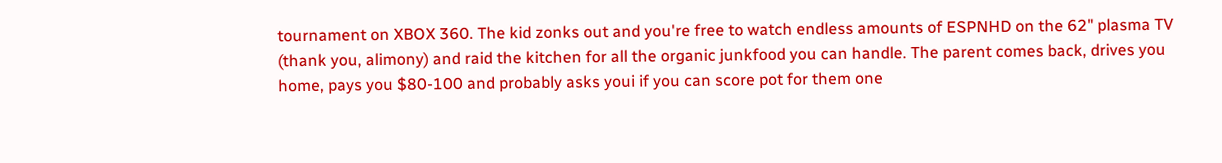tournament on XBOX 360. The kid zonks out and you're free to watch endless amounts of ESPNHD on the 62" plasma TV (thank you, alimony) and raid the kitchen for all the organic junkfood you can handle. The parent comes back, drives you home, pays you $80-100 and probably asks youi if you can score pot for them one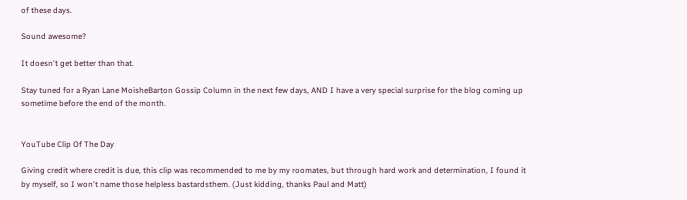of these days.

Sound awesome?

It doesn't get better than that.

Stay tuned for a Ryan Lane MoisheBarton Gossip Column in the next few days, AND I have a very special surprise for the blog coming up sometime before the end of the month.


YouTube Clip Of The Day

Giving credit where credit is due, this clip was recommended to me by my roomates, but through hard work and determination, I found it by myself, so I won't name those helpless bastardsthem. (Just kidding, thanks Paul and Matt)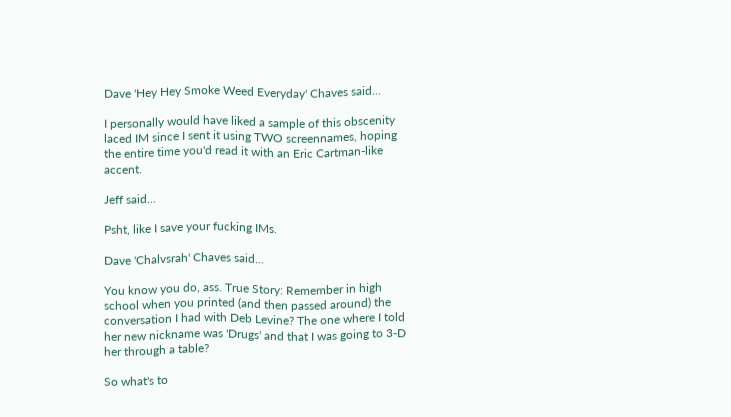Dave 'Hey Hey Smoke Weed Everyday' Chaves said...

I personally would have liked a sample of this obscenity laced IM since I sent it using TWO screennames, hoping the entire time you'd read it with an Eric Cartman-like accent.

Jeff said...

Psht, like I save your fucking IMs.

Dave 'Chalvsrah' Chaves said...

You know you do, ass. True Story: Remember in high school when you printed (and then passed around) the conversation I had with Deb Levine? The one where I told her new nickname was 'Drugs' and that I was going to 3-D her through a table?

So what's to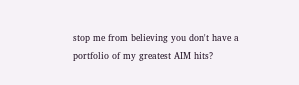stop me from believing you don't have a portfolio of my greatest AIM hits?